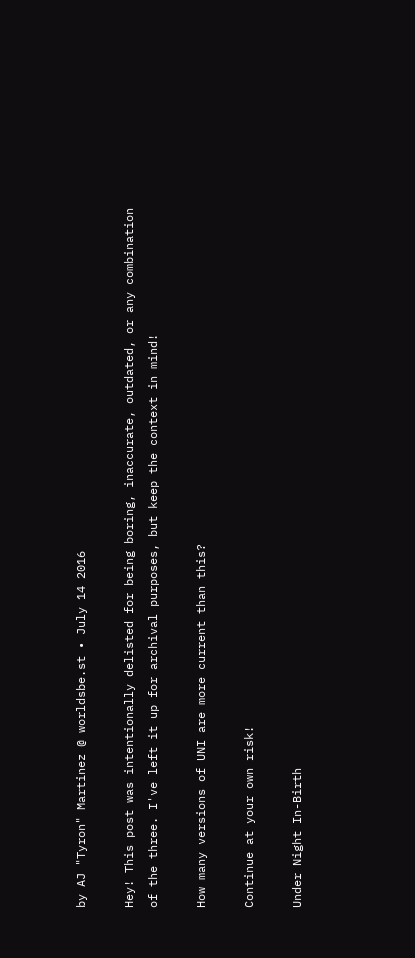by AJ "Tyron" Martinez @ worldsbe.st • July 14 2016

Hey! This post was intentionally delisted for being boring, inaccurate, outdated, or any combination of the three. I've left it up for archival purposes, but keep the context in mind!

How many versions of UNI are more current than this?

Continue at your own risk!

Under Night In-Birth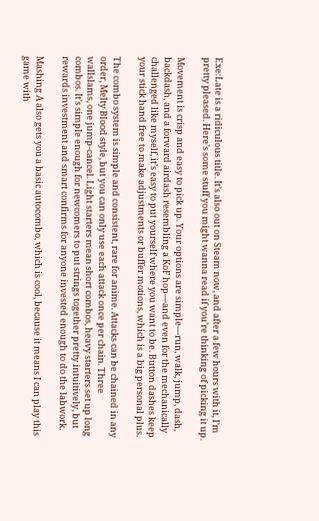Exe:Late is a ridiculous title. It’s also out on Steam now, and after a few hours with it, I’m pretty pleased. Here’s some stuff you might wanna read if you’re thinking of picking it up.

Movement is crisp and easy to pick up. Your options are simple—run, walk, jump, dash, backdash, and a forward airdash resembling a KoF hop—and even for the mechanically challenged like myself, it’s easy to put yourself where you want to be. Button dashes keep your stick hand free to make adjustments or buffer motions, which is a big personal plus.

The combo system is simple and consistent, rare for anime. Attacks can be chained in any order, Melty Blood style, but you can only use each attack once per chain. Three wallslams, one jump-cancel. Light starters mean short combos, heavy starters set up long combos. It’s simple enough for newcomers to put strings together pretty intuitively, but rewards investment and smart confirms for anyone invested enough to do the labwork.

Mashing A also gets you a basic autocombo, which is cool, because it means I can play this game with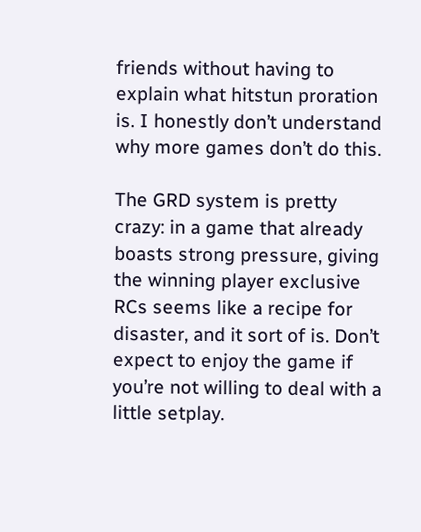friends without having to explain what hitstun proration is. I honestly don’t understand why more games don’t do this.

The GRD system is pretty crazy: in a game that already boasts strong pressure, giving the winning player exclusive RCs seems like a recipe for disaster, and it sort of is. Don’t expect to enjoy the game if you’re not willing to deal with a little setplay.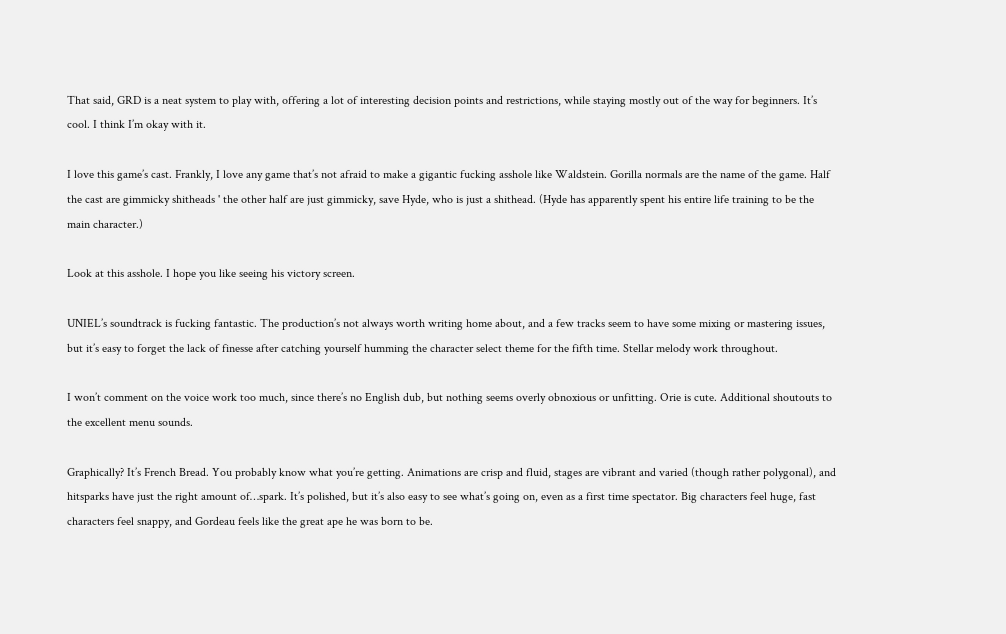That said, GRD is a neat system to play with, offering a lot of interesting decision points and restrictions, while staying mostly out of the way for beginners. It’s cool. I think I’m okay with it.

I love this game’s cast. Frankly, I love any game that’s not afraid to make a gigantic fucking asshole like Waldstein. Gorilla normals are the name of the game. Half the cast are gimmicky shitheads ' the other half are just gimmicky, save Hyde, who is just a shithead. (Hyde has apparently spent his entire life training to be the main character.)

Look at this asshole. I hope you like seeing his victory screen.

UNIEL’s soundtrack is fucking fantastic. The production’s not always worth writing home about, and a few tracks seem to have some mixing or mastering issues, but it’s easy to forget the lack of finesse after catching yourself humming the character select theme for the fifth time. Stellar melody work throughout.

I won’t comment on the voice work too much, since there’s no English dub, but nothing seems overly obnoxious or unfitting. Orie is cute. Additional shoutouts to the excellent menu sounds.

Graphically? It’s French Bread. You probably know what you’re getting. Animations are crisp and fluid, stages are vibrant and varied (though rather polygonal), and hitsparks have just the right amount of…spark. It’s polished, but it’s also easy to see what’s going on, even as a first time spectator. Big characters feel huge, fast characters feel snappy, and Gordeau feels like the great ape he was born to be.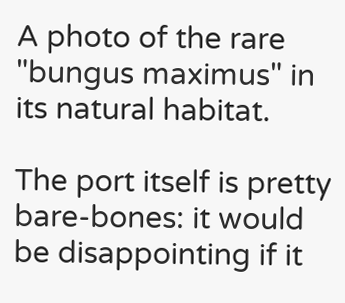A photo of the rare "bungus maximus" in its natural habitat.

The port itself is pretty bare-bones: it would be disappointing if it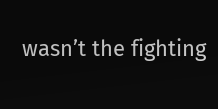wasn’t the fighting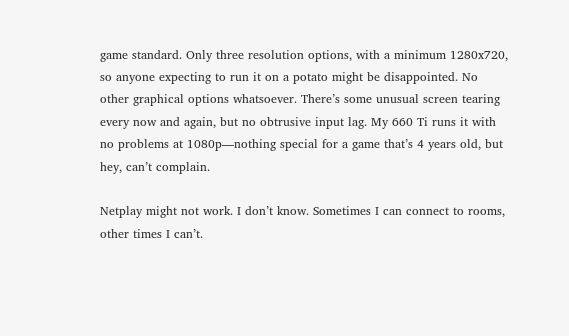game standard. Only three resolution options, with a minimum 1280x720, so anyone expecting to run it on a potato might be disappointed. No other graphical options whatsoever. There’s some unusual screen tearing every now and again, but no obtrusive input lag. My 660 Ti runs it with no problems at 1080p—nothing special for a game that’s 4 years old, but hey, can’t complain.

Netplay might not work. I don’t know. Sometimes I can connect to rooms, other times I can’t.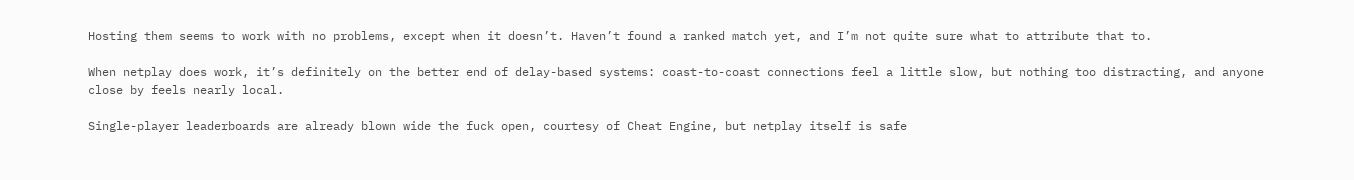Hosting them seems to work with no problems, except when it doesn’t. Haven’t found a ranked match yet, and I’m not quite sure what to attribute that to.

When netplay does work, it’s definitely on the better end of delay-based systems: coast-to-coast connections feel a little slow, but nothing too distracting, and anyone close by feels nearly local.

Single-player leaderboards are already blown wide the fuck open, courtesy of Cheat Engine, but netplay itself is safe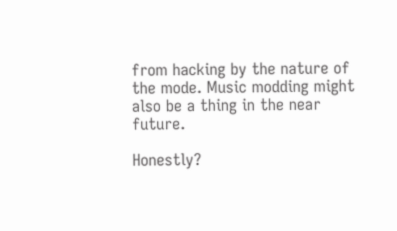from hacking by the nature of the mode. Music modding might also be a thing in the near future.

Honestly?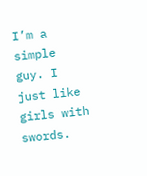I’m a simple guy. I just like girls with swords.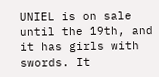UNIEL is on sale until the 19th, and it has girls with swords. It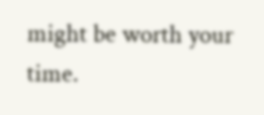might be worth your time.